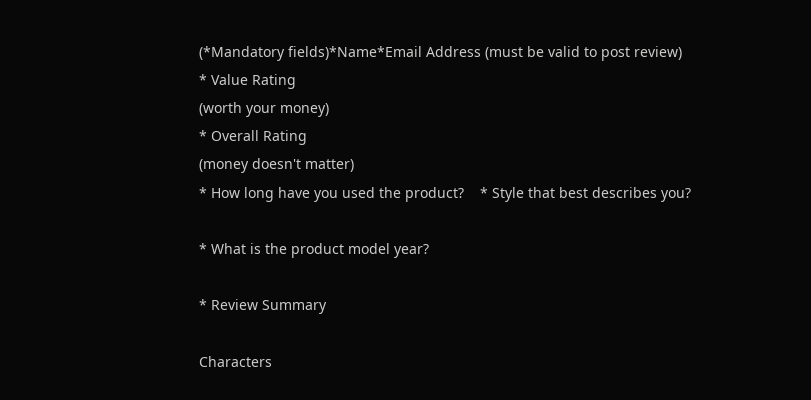(*Mandatory fields)*Name*Email Address (must be valid to post review)
* Value Rating
(worth your money)
* Overall Rating
(money doesn't matter)
* How long have you used the product?    * Style that best describes you?

* What is the product model year?

* Review Summary

Characters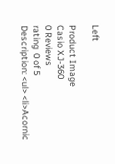Left

Product Image
Casio XJ-360
0 Reviews
rating  0 of 5
Description: <ul> <li>Acornic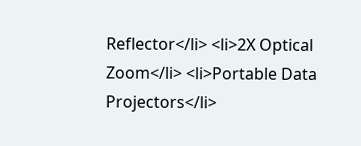Reflector</li> <li>2X Optical Zoom</li> <li>Portable Data Projectors</li>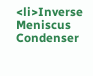<li>Inverse Meniscus Condenser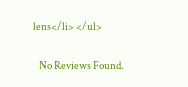lens</li> </ul>


   No Reviews Found.